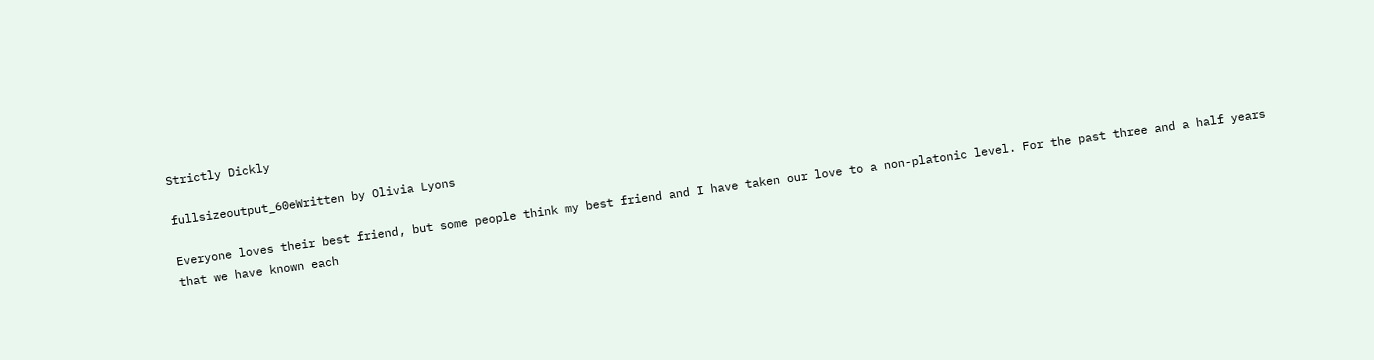Strictly Dickly

fullsizeoutput_60eWritten by Olivia Lyons

Everyone loves their best friend, but some people think my best friend and I have taken our love to a non-platonic level. For the past three and a half years that we have known each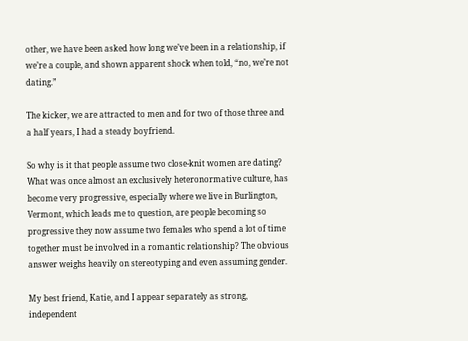other, we have been asked how long we’ve been in a relationship, if we’re a couple, and shown apparent shock when told, “no, we’re not dating.”

The kicker, we are attracted to men and for two of those three and a half years, I had a steady boyfriend.

So why is it that people assume two close-knit women are dating? What was once almost an exclusively heteronormative culture, has become very progressive, especially where we live in Burlington, Vermont, which leads me to question, are people becoming so progressive they now assume two females who spend a lot of time together must be involved in a romantic relationship? The obvious answer weighs heavily on stereotyping and even assuming gender.

My best friend, Katie, and I appear separately as strong, independent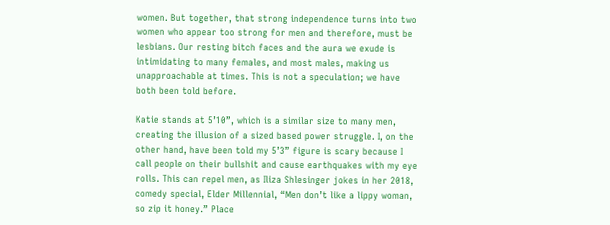women. But together, that strong independence turns into two women who appear too strong for men and therefore, must be lesbians. Our resting bitch faces and the aura we exude is intimidating to many females, and most males, making us unapproachable at times. This is not a speculation; we have both been told before.

Katie stands at 5’10”, which is a similar size to many men, creating the illusion of a sized based power struggle. I, on the other hand, have been told my 5’3” figure is scary because I call people on their bullshit and cause earthquakes with my eye rolls. This can repel men, as Iliza Shlesinger jokes in her 2018, comedy special, Elder Millennial, “Men don’t like a lippy woman, so zip it honey.” Place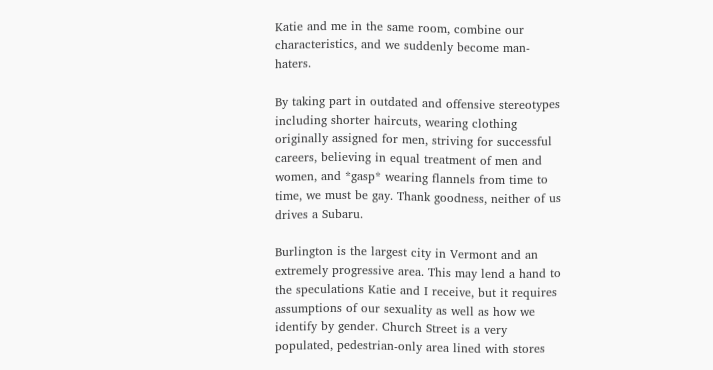Katie and me in the same room, combine our characteristics, and we suddenly become man-haters.

By taking part in outdated and offensive stereotypes including shorter haircuts, wearing clothing originally assigned for men, striving for successful careers, believing in equal treatment of men and women, and *gasp* wearing flannels from time to time, we must be gay. Thank goodness, neither of us drives a Subaru.

Burlington is the largest city in Vermont and an extremely progressive area. This may lend a hand to the speculations Katie and I receive, but it requires assumptions of our sexuality as well as how we identify by gender. Church Street is a very populated, pedestrian-only area lined with stores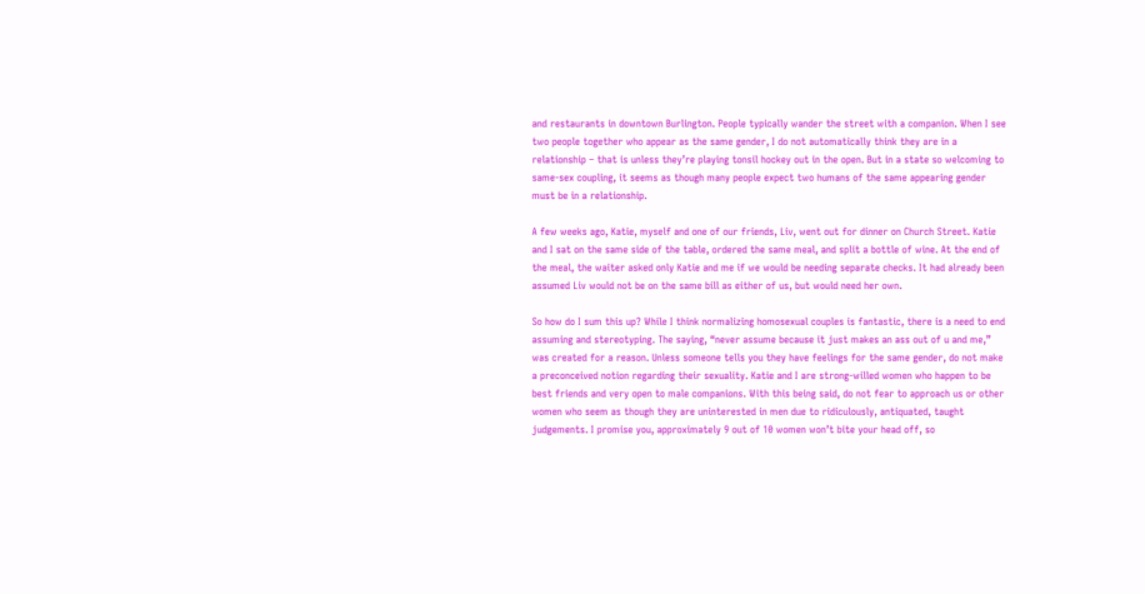and restaurants in downtown Burlington. People typically wander the street with a companion. When I see two people together who appear as the same gender, I do not automatically think they are in a relationship – that is unless they’re playing tonsil hockey out in the open. But in a state so welcoming to same-sex coupling, it seems as though many people expect two humans of the same appearing gender must be in a relationship.

A few weeks ago, Katie, myself and one of our friends, Liv, went out for dinner on Church Street. Katie and I sat on the same side of the table, ordered the same meal, and split a bottle of wine. At the end of the meal, the waiter asked only Katie and me if we would be needing separate checks. It had already been assumed Liv would not be on the same bill as either of us, but would need her own.

So how do I sum this up? While I think normalizing homosexual couples is fantastic, there is a need to end assuming and stereotyping. The saying, “never assume because it just makes an ass out of u and me,” was created for a reason. Unless someone tells you they have feelings for the same gender, do not make a preconceived notion regarding their sexuality. Katie and I are strong-willed women who happen to be best friends and very open to male companions. With this being said, do not fear to approach us or other women who seem as though they are uninterested in men due to ridiculously, antiquated, taught judgements. I promise you, approximately 9 out of 10 women won’t bite your head off, so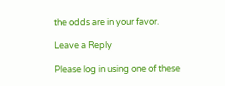the odds are in your favor.

Leave a Reply

Please log in using one of these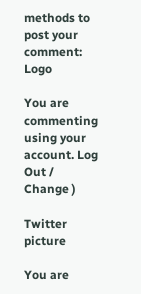methods to post your comment: Logo

You are commenting using your account. Log Out /  Change )

Twitter picture

You are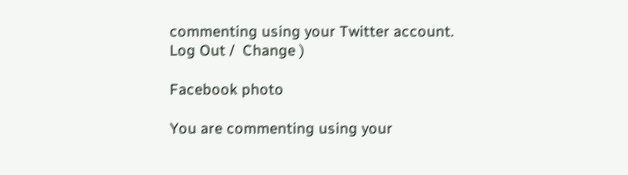commenting using your Twitter account. Log Out /  Change )

Facebook photo

You are commenting using your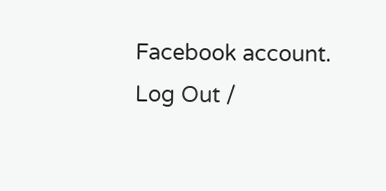Facebook account. Log Out /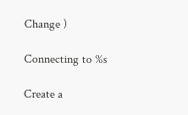Change )

Connecting to %s

Create a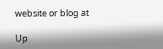website or blog at

Up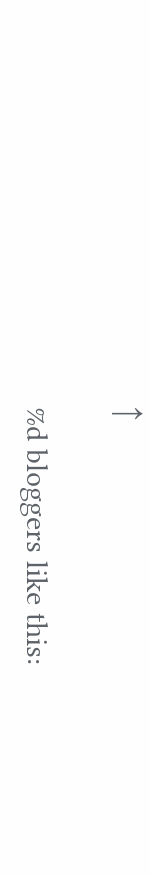↑

%d bloggers like this: